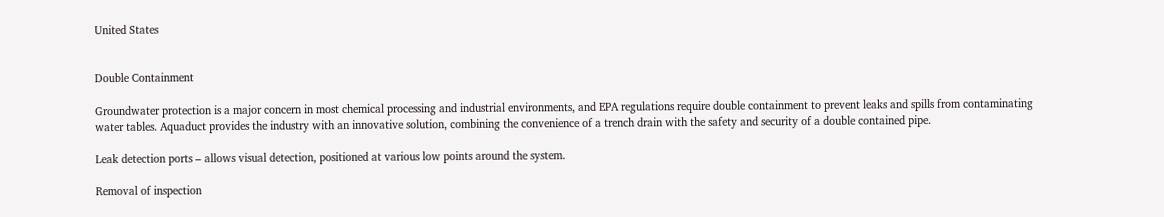United States


Double Containment

Groundwater protection is a major concern in most chemical processing and industrial environments, and EPA regulations require double containment to prevent leaks and spills from contaminating water tables. Aquaduct provides the industry with an innovative solution, combining the convenience of a trench drain with the safety and security of a double contained pipe.

Leak detection ports – allows visual detection, positioned at various low points around the system.

Removal of inspection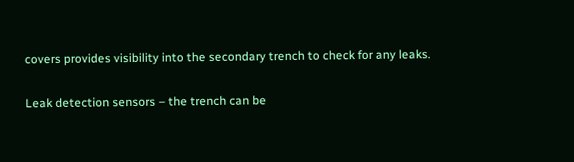covers provides visibility into the secondary trench to check for any leaks.

Leak detection sensors – the trench can be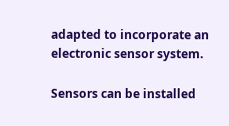adapted to incorporate an electronic sensor system.

Sensors can be installed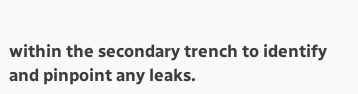within the secondary trench to identify and pinpoint any leaks.